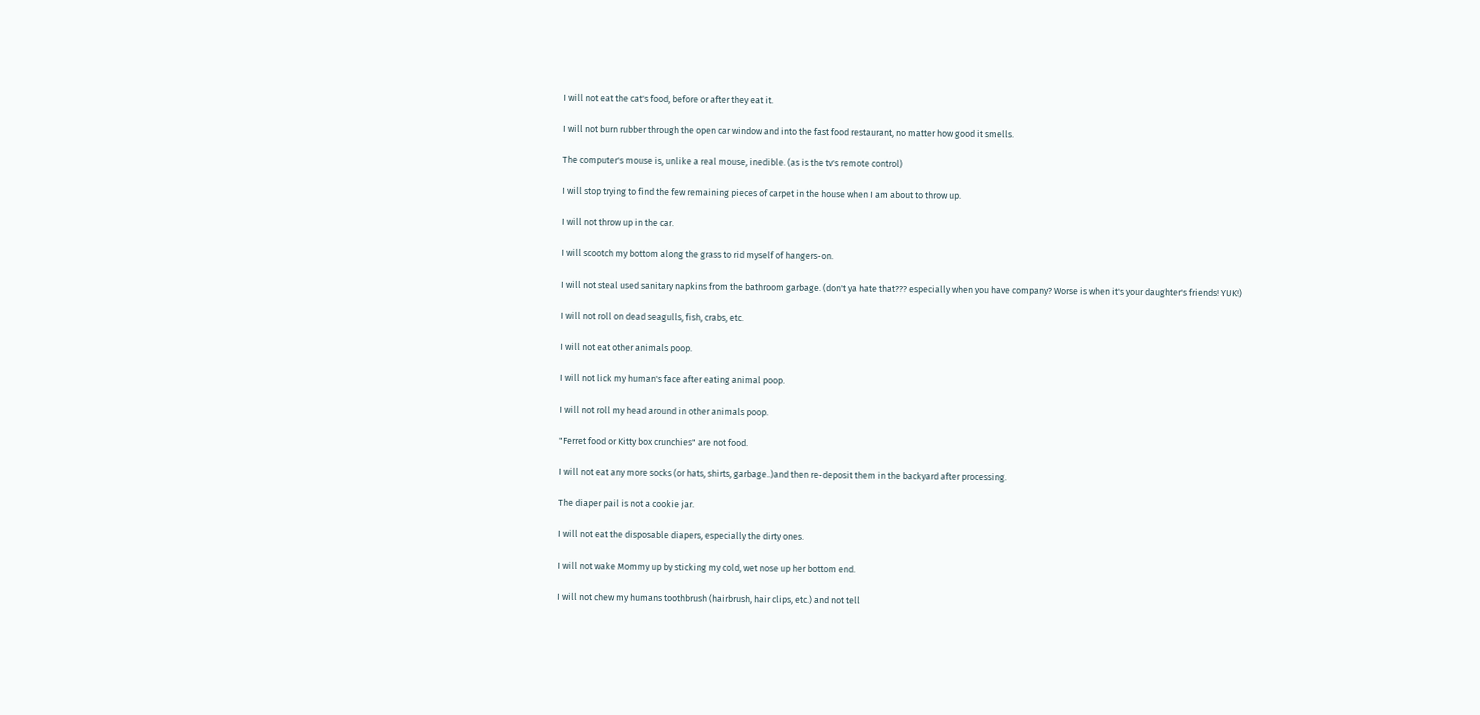I will not eat the cat's food, before or after they eat it.

I will not burn rubber through the open car window and into the fast food restaurant, no matter how good it smells.

The computer's mouse is, unlike a real mouse, inedible. (as is the tv's remote control)

I will stop trying to find the few remaining pieces of carpet in the house when I am about to throw up.

I will not throw up in the car.

I will scootch my bottom along the grass to rid myself of hangers-on.

I will not steal used sanitary napkins from the bathroom garbage. (don't ya hate that??? especially when you have company? Worse is when it's your daughter's friends! YUK!)

I will not roll on dead seagulls, fish, crabs, etc.

I will not eat other animals poop.

I will not lick my human's face after eating animal poop.

I will not roll my head around in other animals poop.

"Ferret food or Kitty box crunchies" are not food.

I will not eat any more socks (or hats, shirts, garbage..)and then re-deposit them in the backyard after processing.

The diaper pail is not a cookie jar.

I will not eat the disposable diapers, especially the dirty ones.

I will not wake Mommy up by sticking my cold, wet nose up her bottom end.

I will not chew my humans toothbrush (hairbrush, hair clips, etc.) and not tell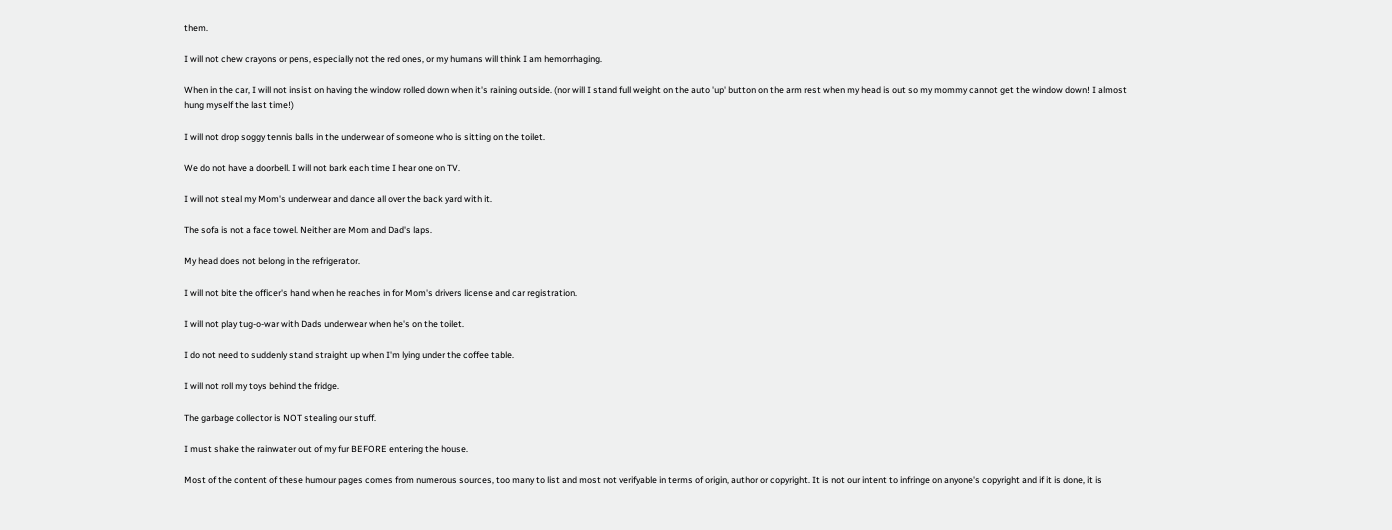them.

I will not chew crayons or pens, especially not the red ones, or my humans will think I am hemorrhaging.

When in the car, I will not insist on having the window rolled down when it's raining outside. (nor will I stand full weight on the auto 'up' button on the arm rest when my head is out so my mommy cannot get the window down! I almost hung myself the last time!)

I will not drop soggy tennis balls in the underwear of someone who is sitting on the toilet.

We do not have a doorbell. I will not bark each time I hear one on TV.

I will not steal my Mom's underwear and dance all over the back yard with it.

The sofa is not a face towel. Neither are Mom and Dad's laps.

My head does not belong in the refrigerator.

I will not bite the officer's hand when he reaches in for Mom's drivers license and car registration.

I will not play tug-o-war with Dads underwear when he's on the toilet.

I do not need to suddenly stand straight up when I'm lying under the coffee table.

I will not roll my toys behind the fridge.

The garbage collector is NOT stealing our stuff.

I must shake the rainwater out of my fur BEFORE entering the house.

Most of the content of these humour pages comes from numerous sources, too many to list and most not verifyable in terms of origin, author or copyright. It is not our intent to infringe on anyone's copyright and if it is done, it is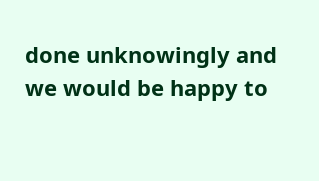done unknowingly and we would be happy to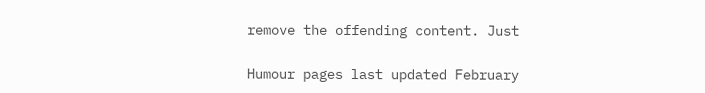remove the offending content. Just

Humour pages last updated February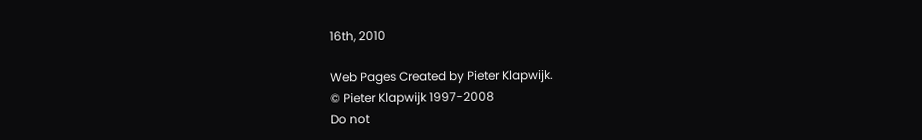16th, 2010

Web Pages Created by Pieter Klapwijk.
© Pieter Klapwijk 1997-2008
Do not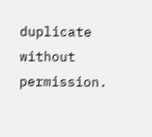duplicate without permission.